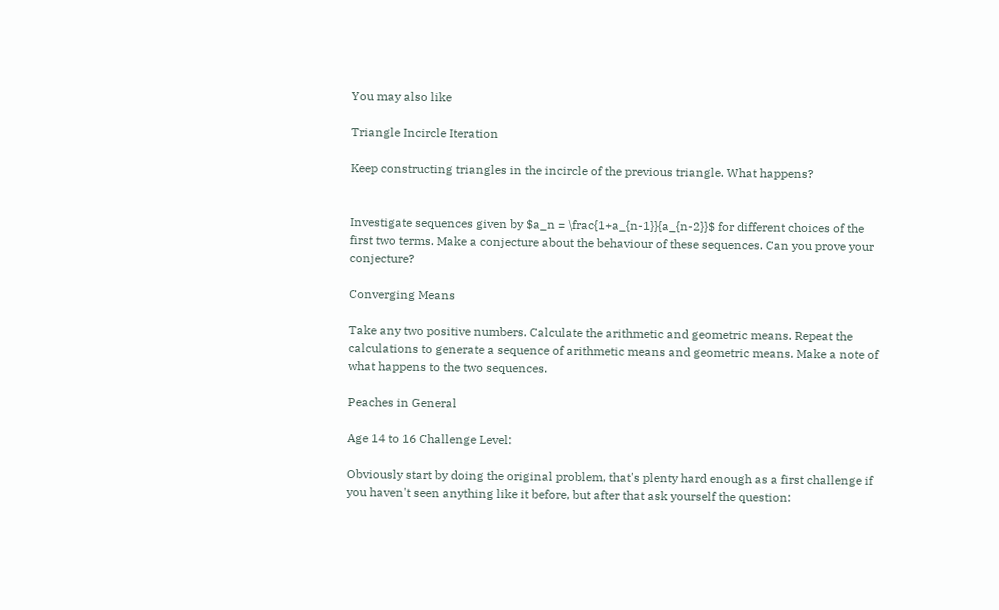You may also like

Triangle Incircle Iteration

Keep constructing triangles in the incircle of the previous triangle. What happens?


Investigate sequences given by $a_n = \frac{1+a_{n-1}}{a_{n-2}}$ for different choices of the first two terms. Make a conjecture about the behaviour of these sequences. Can you prove your conjecture?

Converging Means

Take any two positive numbers. Calculate the arithmetic and geometric means. Repeat the calculations to generate a sequence of arithmetic means and geometric means. Make a note of what happens to the two sequences.

Peaches in General

Age 14 to 16 Challenge Level:

Obviously start by doing the original problem, that's plenty hard enough as a first challenge if you haven't seen anything like it before, but after that ask yourself the question: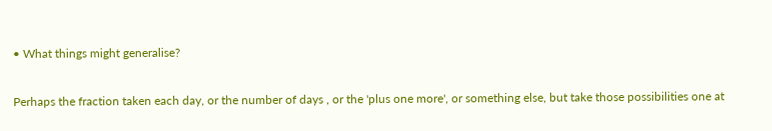• What things might generalise?

Perhaps the fraction taken each day, or the number of days , or the 'plus one more', or something else, but take those possibilities one at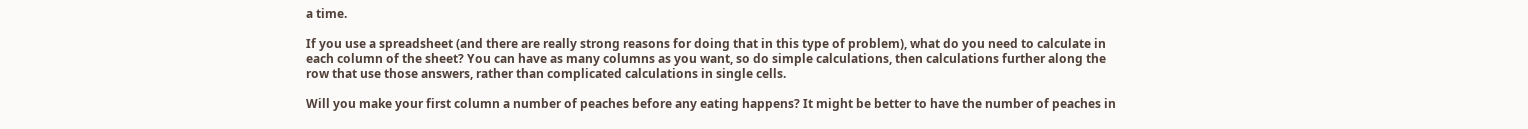a time.

If you use a spreadsheet (and there are really strong reasons for doing that in this type of problem), what do you need to calculate in each column of the sheet? You can have as many columns as you want, so do simple calculations, then calculations further along the row that use those answers, rather than complicated calculations in single cells.

Will you make your first column a number of peaches before any eating happens? It might be better to have the number of peaches in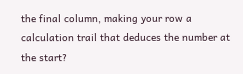the final column, making your row a calculation trail that deduces the number at the start?